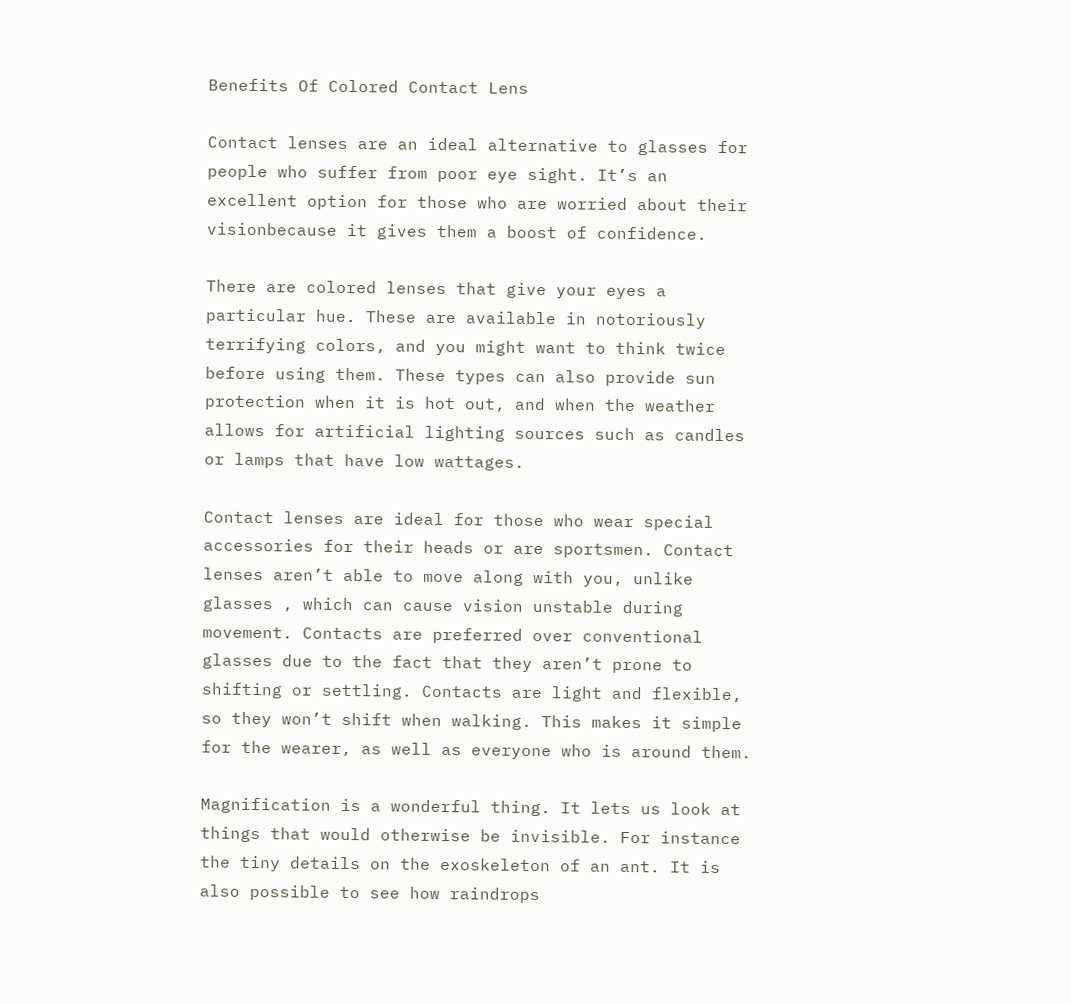Benefits Of Colored Contact Lens

Contact lenses are an ideal alternative to glasses for people who suffer from poor eye sight. It’s an excellent option for those who are worried about their visionbecause it gives them a boost of confidence.

There are colored lenses that give your eyes a particular hue. These are available in notoriously terrifying colors, and you might want to think twice before using them. These types can also provide sun protection when it is hot out, and when the weather allows for artificial lighting sources such as candles or lamps that have low wattages.

Contact lenses are ideal for those who wear special accessories for their heads or are sportsmen. Contact lenses aren’t able to move along with you, unlike glasses , which can cause vision unstable during movement. Contacts are preferred over conventional glasses due to the fact that they aren’t prone to shifting or settling. Contacts are light and flexible, so they won’t shift when walking. This makes it simple for the wearer, as well as everyone who is around them.

Magnification is a wonderful thing. It lets us look at things that would otherwise be invisible. For instance the tiny details on the exoskeleton of an ant. It is also possible to see how raindrops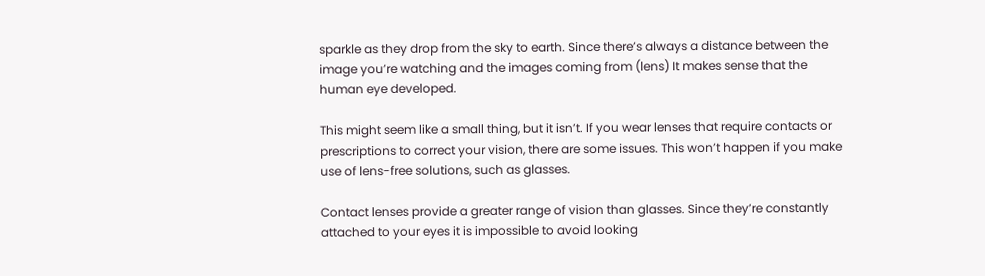sparkle as they drop from the sky to earth. Since there’s always a distance between the image you’re watching and the images coming from (lens) It makes sense that the human eye developed.

This might seem like a small thing, but it isn’t. If you wear lenses that require contacts or prescriptions to correct your vision, there are some issues. This won’t happen if you make use of lens-free solutions, such as glasses.

Contact lenses provide a greater range of vision than glasses. Since they’re constantly attached to your eyes it is impossible to avoid looking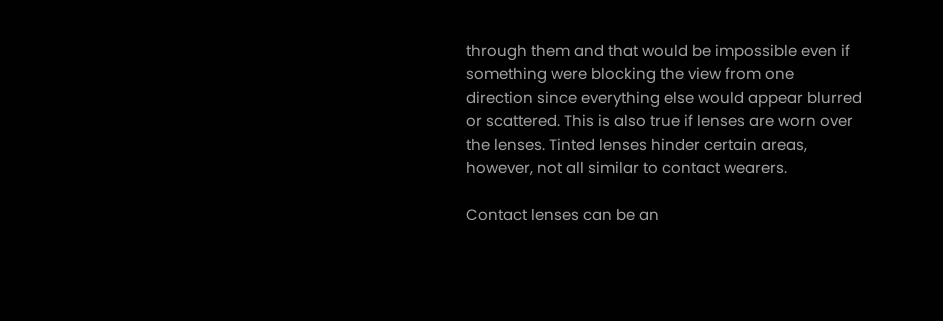through them and that would be impossible even if something were blocking the view from one direction since everything else would appear blurred or scattered. This is also true if lenses are worn over the lenses. Tinted lenses hinder certain areas, however, not all similar to contact wearers.

Contact lenses can be an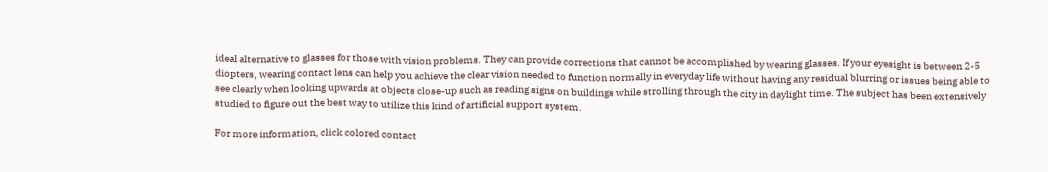ideal alternative to glasses for those with vision problems. They can provide corrections that cannot be accomplished by wearing glasses. If your eyesight is between 2-5 diopters, wearing contact lens can help you achieve the clear vision needed to function normally in everyday life without having any residual blurring or issues being able to see clearly when looking upwards at objects close-up such as reading signs on buildings while strolling through the city in daylight time. The subject has been extensively studied to figure out the best way to utilize this kind of artificial support system.

For more information, click colored contact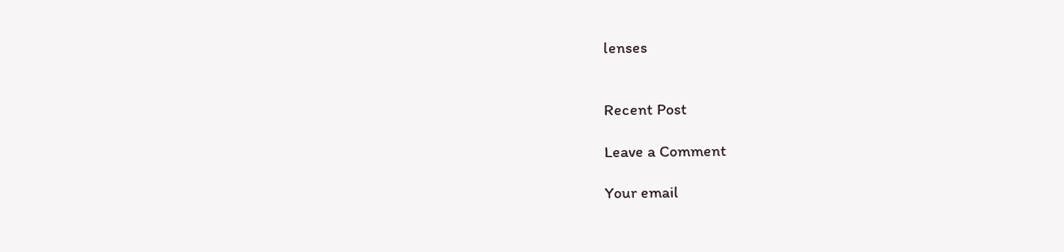lenses


Recent Post

Leave a Comment

Your email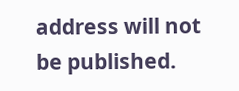address will not be published.